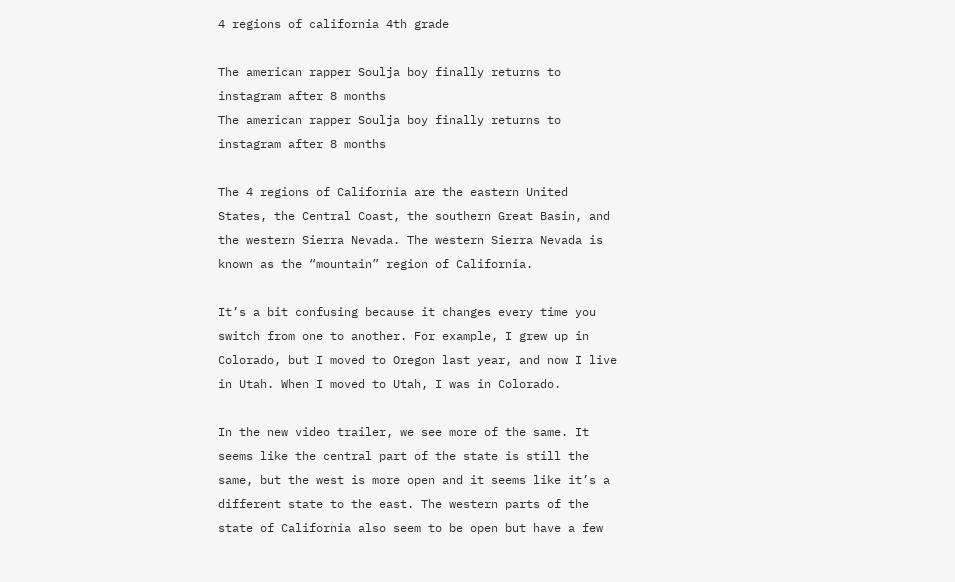4 regions of california 4th grade

The american rapper Soulja boy finally returns to instagram after 8 months
The american rapper Soulja boy finally returns to instagram after 8 months

The 4 regions of California are the eastern United States, the Central Coast, the southern Great Basin, and the western Sierra Nevada. The western Sierra Nevada is known as the “mountain” region of California.

It’s a bit confusing because it changes every time you switch from one to another. For example, I grew up in Colorado, but I moved to Oregon last year, and now I live in Utah. When I moved to Utah, I was in Colorado.

In the new video trailer, we see more of the same. It seems like the central part of the state is still the same, but the west is more open and it seems like it’s a different state to the east. The western parts of the state of California also seem to be open but have a few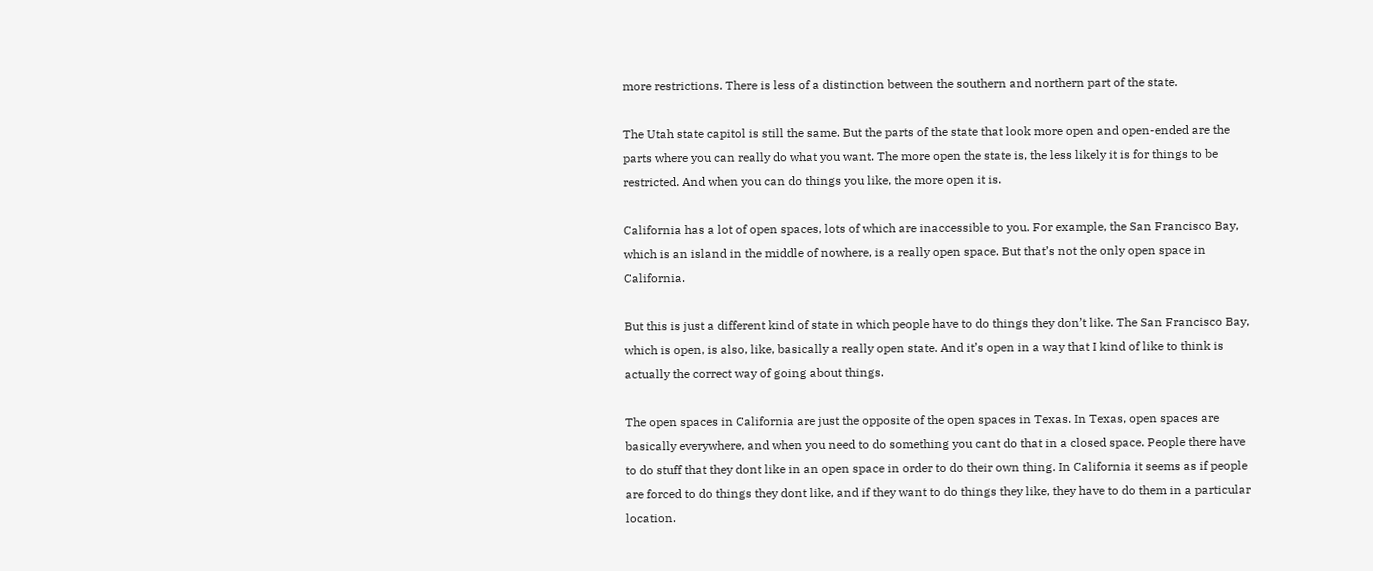more restrictions. There is less of a distinction between the southern and northern part of the state.

The Utah state capitol is still the same. But the parts of the state that look more open and open-ended are the parts where you can really do what you want. The more open the state is, the less likely it is for things to be restricted. And when you can do things you like, the more open it is.

California has a lot of open spaces, lots of which are inaccessible to you. For example, the San Francisco Bay, which is an island in the middle of nowhere, is a really open space. But that’s not the only open space in California.

But this is just a different kind of state in which people have to do things they don’t like. The San Francisco Bay, which is open, is also, like, basically a really open state. And it’s open in a way that I kind of like to think is actually the correct way of going about things.

The open spaces in California are just the opposite of the open spaces in Texas. In Texas, open spaces are basically everywhere, and when you need to do something you cant do that in a closed space. People there have to do stuff that they dont like in an open space in order to do their own thing. In California it seems as if people are forced to do things they dont like, and if they want to do things they like, they have to do them in a particular location.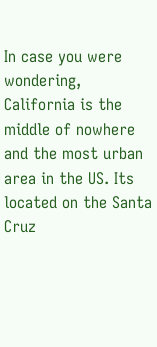In case you were wondering, California is the middle of nowhere and the most urban area in the US. Its located on the Santa Cruz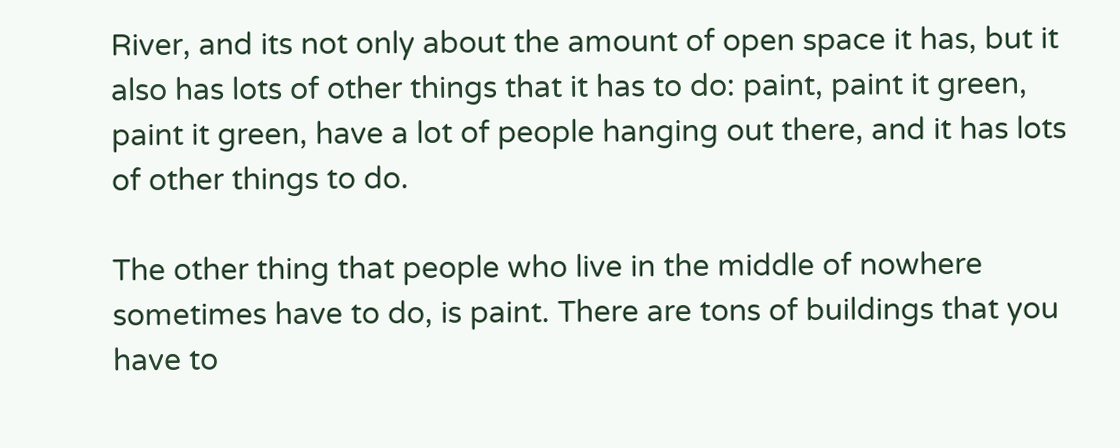River, and its not only about the amount of open space it has, but it also has lots of other things that it has to do: paint, paint it green, paint it green, have a lot of people hanging out there, and it has lots of other things to do.

The other thing that people who live in the middle of nowhere sometimes have to do, is paint. There are tons of buildings that you have to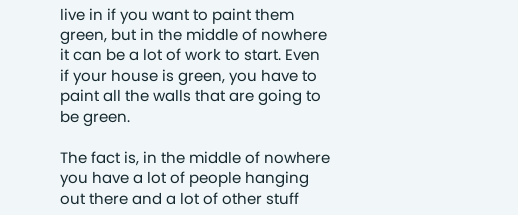live in if you want to paint them green, but in the middle of nowhere it can be a lot of work to start. Even if your house is green, you have to paint all the walls that are going to be green.

The fact is, in the middle of nowhere you have a lot of people hanging out there and a lot of other stuff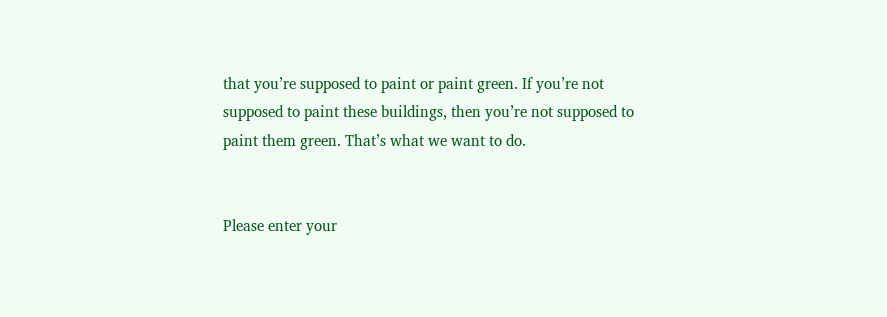that you’re supposed to paint or paint green. If you’re not supposed to paint these buildings, then you’re not supposed to paint them green. That’s what we want to do.


Please enter your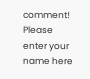comment!
Please enter your name here